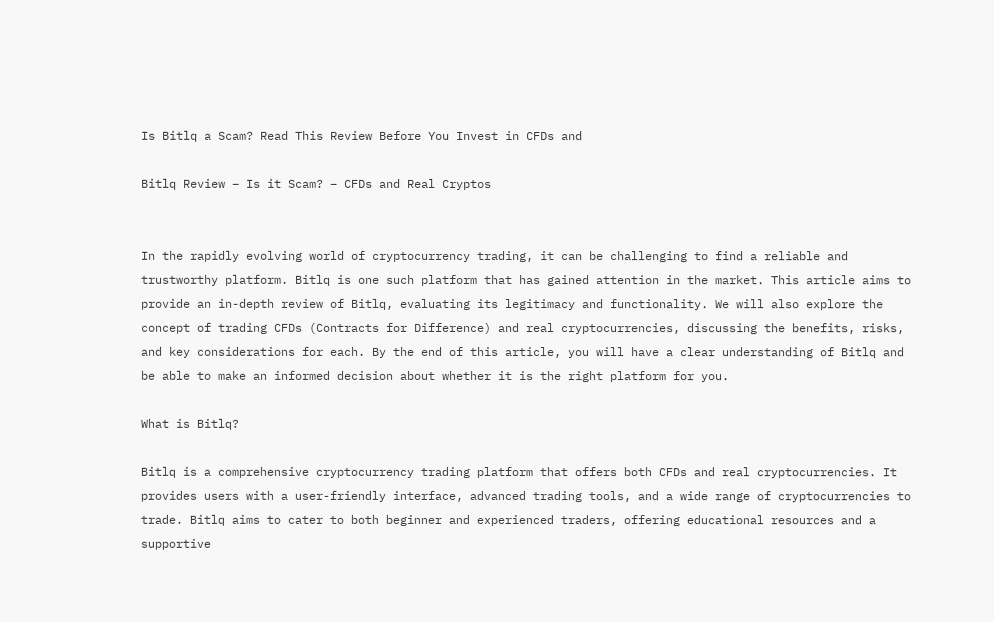Is Bitlq a Scam? Read This Review Before You Invest in CFDs and

Bitlq Review – Is it Scam? – CFDs and Real Cryptos


In the rapidly evolving world of cryptocurrency trading, it can be challenging to find a reliable and trustworthy platform. Bitlq is one such platform that has gained attention in the market. This article aims to provide an in-depth review of Bitlq, evaluating its legitimacy and functionality. We will also explore the concept of trading CFDs (Contracts for Difference) and real cryptocurrencies, discussing the benefits, risks, and key considerations for each. By the end of this article, you will have a clear understanding of Bitlq and be able to make an informed decision about whether it is the right platform for you.

What is Bitlq?

Bitlq is a comprehensive cryptocurrency trading platform that offers both CFDs and real cryptocurrencies. It provides users with a user-friendly interface, advanced trading tools, and a wide range of cryptocurrencies to trade. Bitlq aims to cater to both beginner and experienced traders, offering educational resources and a supportive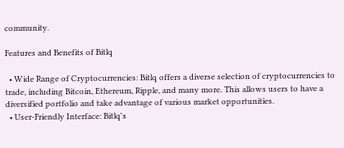community.

Features and Benefits of Bitlq

  • Wide Range of Cryptocurrencies: Bitlq offers a diverse selection of cryptocurrencies to trade, including Bitcoin, Ethereum, Ripple, and many more. This allows users to have a diversified portfolio and take advantage of various market opportunities.
  • User-Friendly Interface: Bitlq's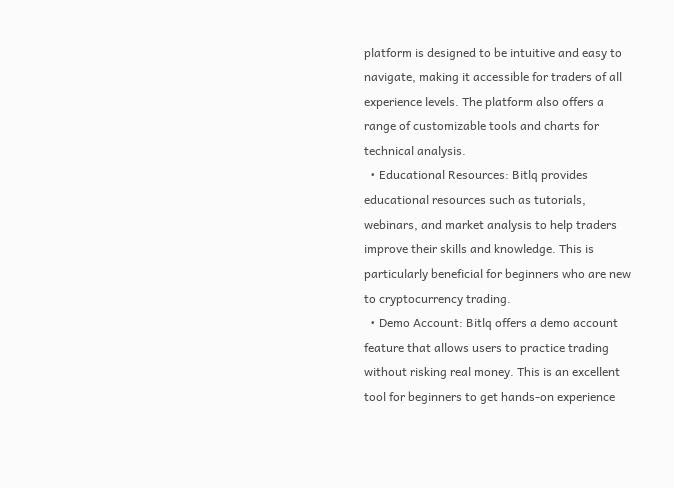platform is designed to be intuitive and easy to navigate, making it accessible for traders of all experience levels. The platform also offers a range of customizable tools and charts for technical analysis.
  • Educational Resources: Bitlq provides educational resources such as tutorials, webinars, and market analysis to help traders improve their skills and knowledge. This is particularly beneficial for beginners who are new to cryptocurrency trading.
  • Demo Account: Bitlq offers a demo account feature that allows users to practice trading without risking real money. This is an excellent tool for beginners to get hands-on experience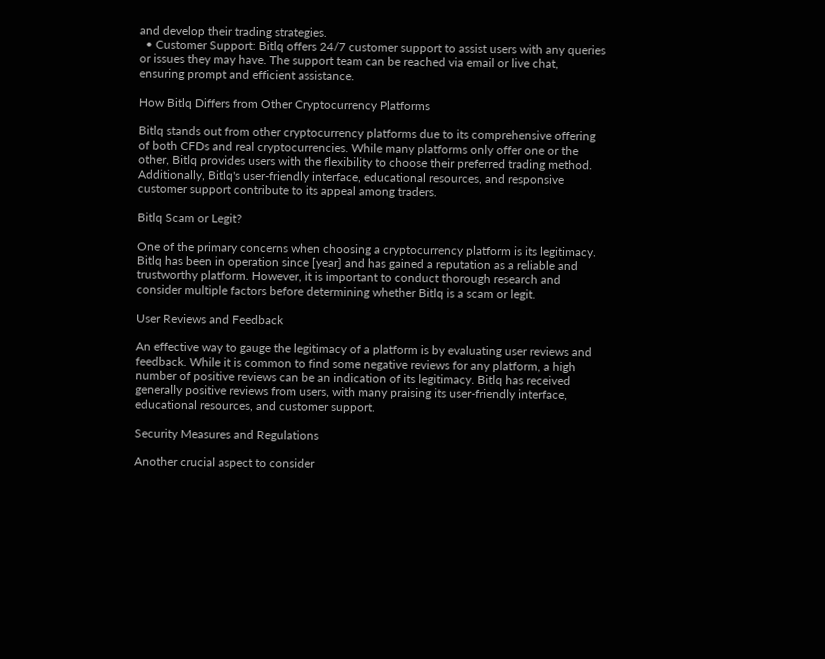and develop their trading strategies.
  • Customer Support: Bitlq offers 24/7 customer support to assist users with any queries or issues they may have. The support team can be reached via email or live chat, ensuring prompt and efficient assistance.

How Bitlq Differs from Other Cryptocurrency Platforms

Bitlq stands out from other cryptocurrency platforms due to its comprehensive offering of both CFDs and real cryptocurrencies. While many platforms only offer one or the other, Bitlq provides users with the flexibility to choose their preferred trading method. Additionally, Bitlq's user-friendly interface, educational resources, and responsive customer support contribute to its appeal among traders.

Bitlq Scam or Legit?

One of the primary concerns when choosing a cryptocurrency platform is its legitimacy. Bitlq has been in operation since [year] and has gained a reputation as a reliable and trustworthy platform. However, it is important to conduct thorough research and consider multiple factors before determining whether Bitlq is a scam or legit.

User Reviews and Feedback

An effective way to gauge the legitimacy of a platform is by evaluating user reviews and feedback. While it is common to find some negative reviews for any platform, a high number of positive reviews can be an indication of its legitimacy. Bitlq has received generally positive reviews from users, with many praising its user-friendly interface, educational resources, and customer support.

Security Measures and Regulations

Another crucial aspect to consider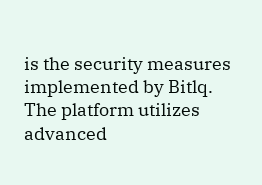is the security measures implemented by Bitlq. The platform utilizes advanced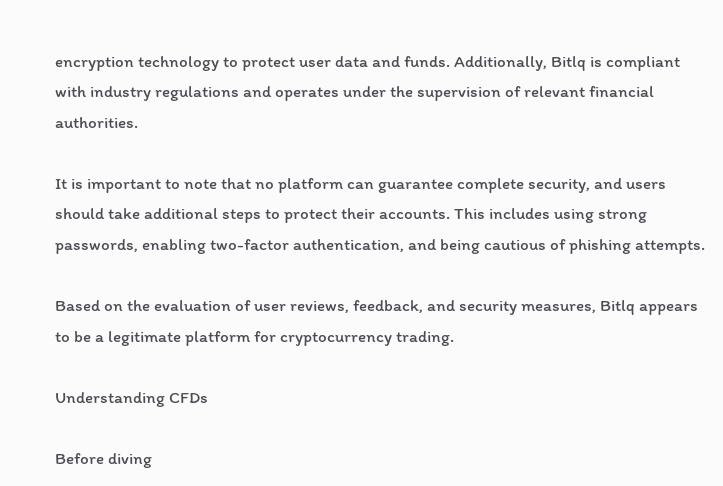encryption technology to protect user data and funds. Additionally, Bitlq is compliant with industry regulations and operates under the supervision of relevant financial authorities.

It is important to note that no platform can guarantee complete security, and users should take additional steps to protect their accounts. This includes using strong passwords, enabling two-factor authentication, and being cautious of phishing attempts.

Based on the evaluation of user reviews, feedback, and security measures, Bitlq appears to be a legitimate platform for cryptocurrency trading.

Understanding CFDs

Before diving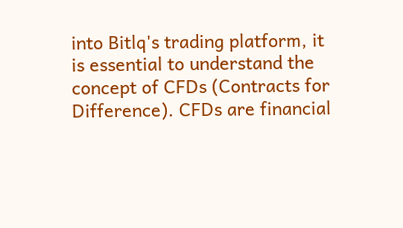into Bitlq's trading platform, it is essential to understand the concept of CFDs (Contracts for Difference). CFDs are financial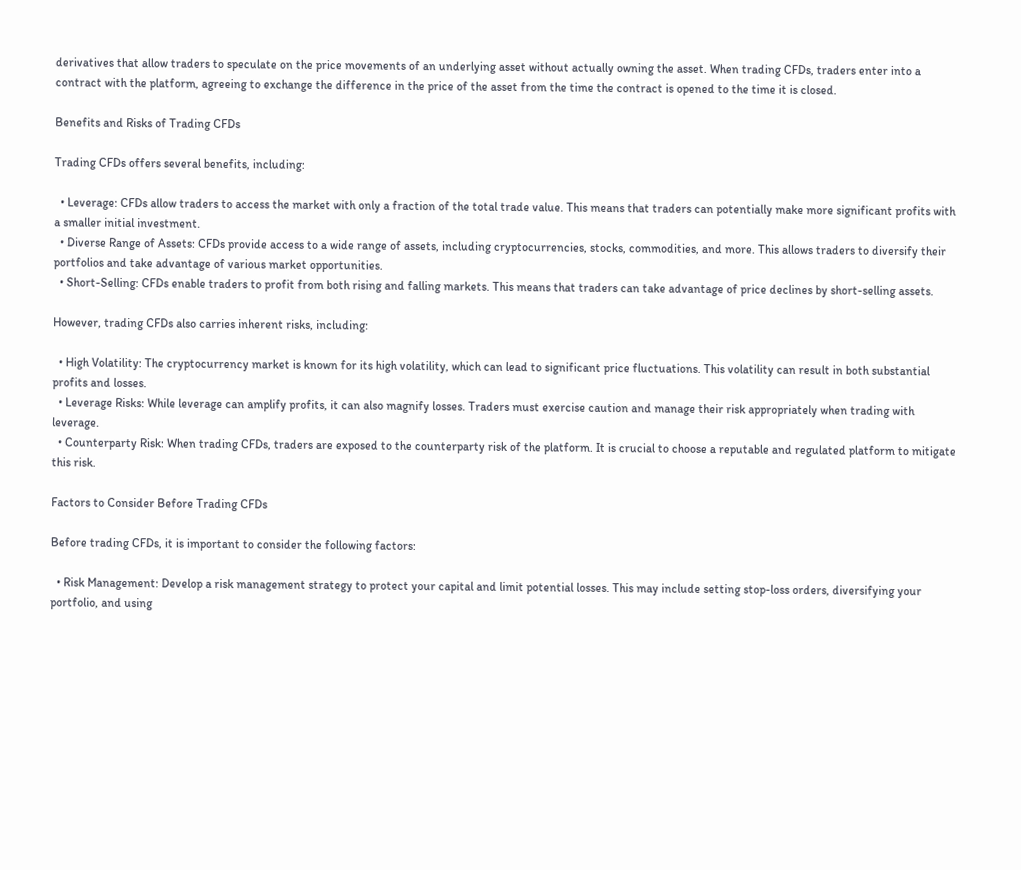derivatives that allow traders to speculate on the price movements of an underlying asset without actually owning the asset. When trading CFDs, traders enter into a contract with the platform, agreeing to exchange the difference in the price of the asset from the time the contract is opened to the time it is closed.

Benefits and Risks of Trading CFDs

Trading CFDs offers several benefits, including:

  • Leverage: CFDs allow traders to access the market with only a fraction of the total trade value. This means that traders can potentially make more significant profits with a smaller initial investment.
  • Diverse Range of Assets: CFDs provide access to a wide range of assets, including cryptocurrencies, stocks, commodities, and more. This allows traders to diversify their portfolios and take advantage of various market opportunities.
  • Short-Selling: CFDs enable traders to profit from both rising and falling markets. This means that traders can take advantage of price declines by short-selling assets.

However, trading CFDs also carries inherent risks, including:

  • High Volatility: The cryptocurrency market is known for its high volatility, which can lead to significant price fluctuations. This volatility can result in both substantial profits and losses.
  • Leverage Risks: While leverage can amplify profits, it can also magnify losses. Traders must exercise caution and manage their risk appropriately when trading with leverage.
  • Counterparty Risk: When trading CFDs, traders are exposed to the counterparty risk of the platform. It is crucial to choose a reputable and regulated platform to mitigate this risk.

Factors to Consider Before Trading CFDs

Before trading CFDs, it is important to consider the following factors:

  • Risk Management: Develop a risk management strategy to protect your capital and limit potential losses. This may include setting stop-loss orders, diversifying your portfolio, and using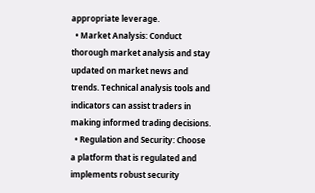appropriate leverage.
  • Market Analysis: Conduct thorough market analysis and stay updated on market news and trends. Technical analysis tools and indicators can assist traders in making informed trading decisions.
  • Regulation and Security: Choose a platform that is regulated and implements robust security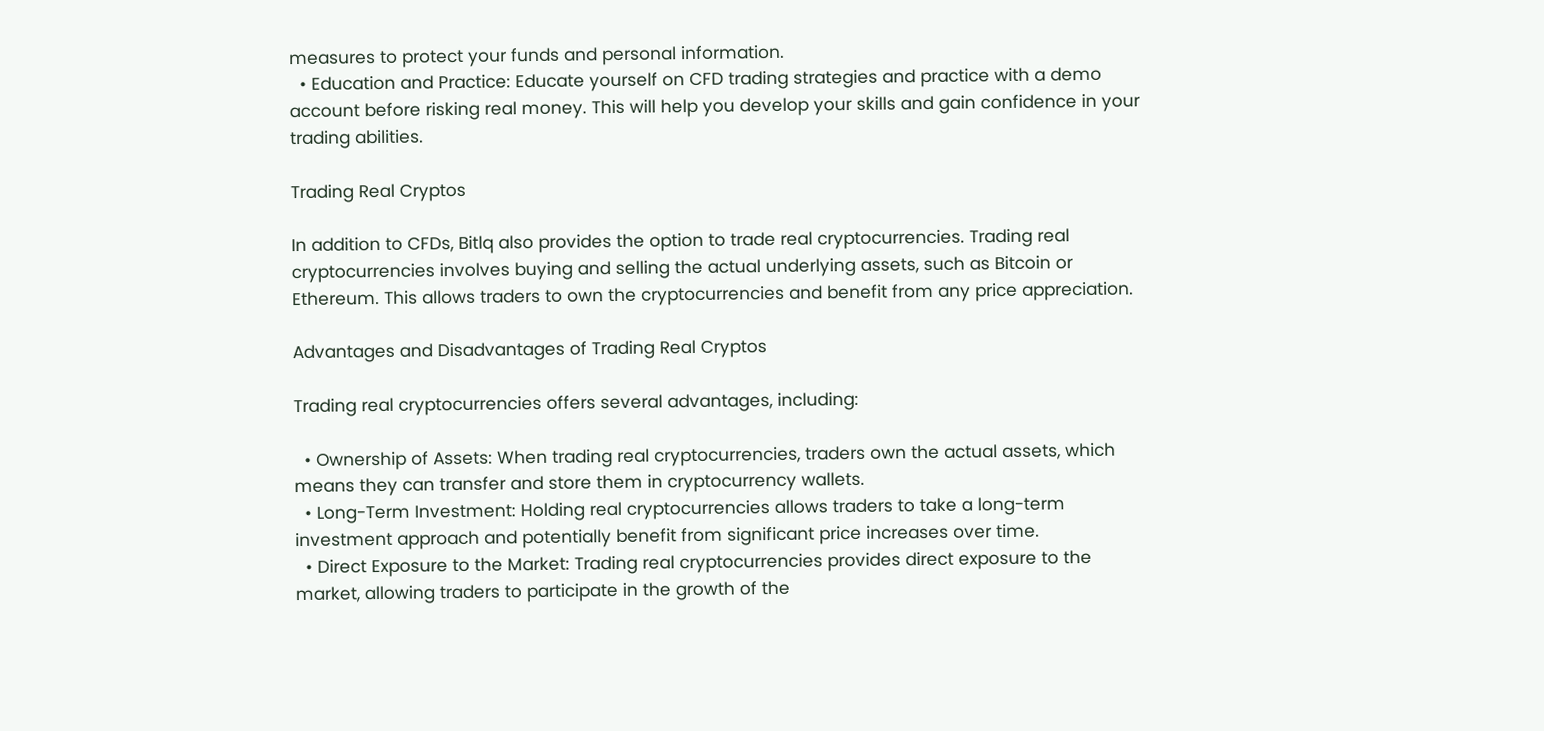measures to protect your funds and personal information.
  • Education and Practice: Educate yourself on CFD trading strategies and practice with a demo account before risking real money. This will help you develop your skills and gain confidence in your trading abilities.

Trading Real Cryptos

In addition to CFDs, Bitlq also provides the option to trade real cryptocurrencies. Trading real cryptocurrencies involves buying and selling the actual underlying assets, such as Bitcoin or Ethereum. This allows traders to own the cryptocurrencies and benefit from any price appreciation.

Advantages and Disadvantages of Trading Real Cryptos

Trading real cryptocurrencies offers several advantages, including:

  • Ownership of Assets: When trading real cryptocurrencies, traders own the actual assets, which means they can transfer and store them in cryptocurrency wallets.
  • Long-Term Investment: Holding real cryptocurrencies allows traders to take a long-term investment approach and potentially benefit from significant price increases over time.
  • Direct Exposure to the Market: Trading real cryptocurrencies provides direct exposure to the market, allowing traders to participate in the growth of the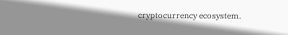cryptocurrency ecosystem.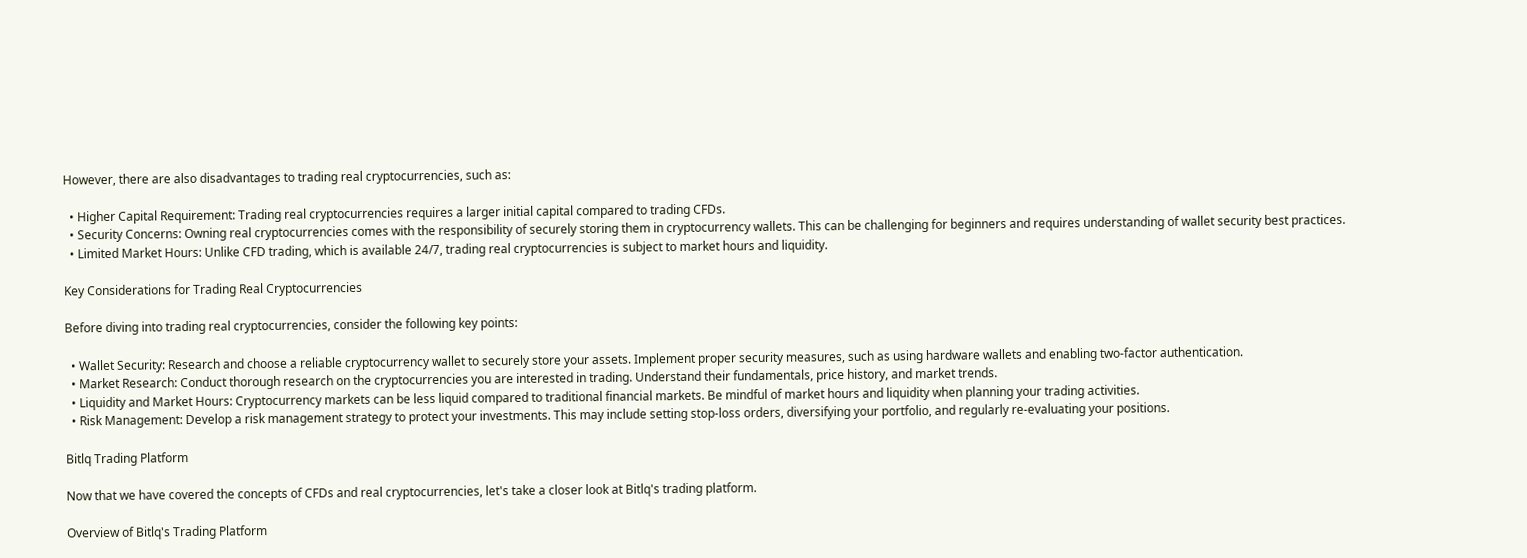However, there are also disadvantages to trading real cryptocurrencies, such as:

  • Higher Capital Requirement: Trading real cryptocurrencies requires a larger initial capital compared to trading CFDs.
  • Security Concerns: Owning real cryptocurrencies comes with the responsibility of securely storing them in cryptocurrency wallets. This can be challenging for beginners and requires understanding of wallet security best practices.
  • Limited Market Hours: Unlike CFD trading, which is available 24/7, trading real cryptocurrencies is subject to market hours and liquidity.

Key Considerations for Trading Real Cryptocurrencies

Before diving into trading real cryptocurrencies, consider the following key points:

  • Wallet Security: Research and choose a reliable cryptocurrency wallet to securely store your assets. Implement proper security measures, such as using hardware wallets and enabling two-factor authentication.
  • Market Research: Conduct thorough research on the cryptocurrencies you are interested in trading. Understand their fundamentals, price history, and market trends.
  • Liquidity and Market Hours: Cryptocurrency markets can be less liquid compared to traditional financial markets. Be mindful of market hours and liquidity when planning your trading activities.
  • Risk Management: Develop a risk management strategy to protect your investments. This may include setting stop-loss orders, diversifying your portfolio, and regularly re-evaluating your positions.

Bitlq Trading Platform

Now that we have covered the concepts of CFDs and real cryptocurrencies, let's take a closer look at Bitlq's trading platform.

Overview of Bitlq's Trading Platform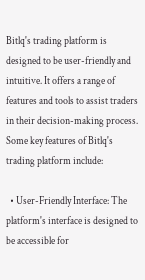Bitlq's trading platform is designed to be user-friendly and intuitive. It offers a range of features and tools to assist traders in their decision-making process. Some key features of Bitlq's trading platform include:

  • User-Friendly Interface: The platform's interface is designed to be accessible for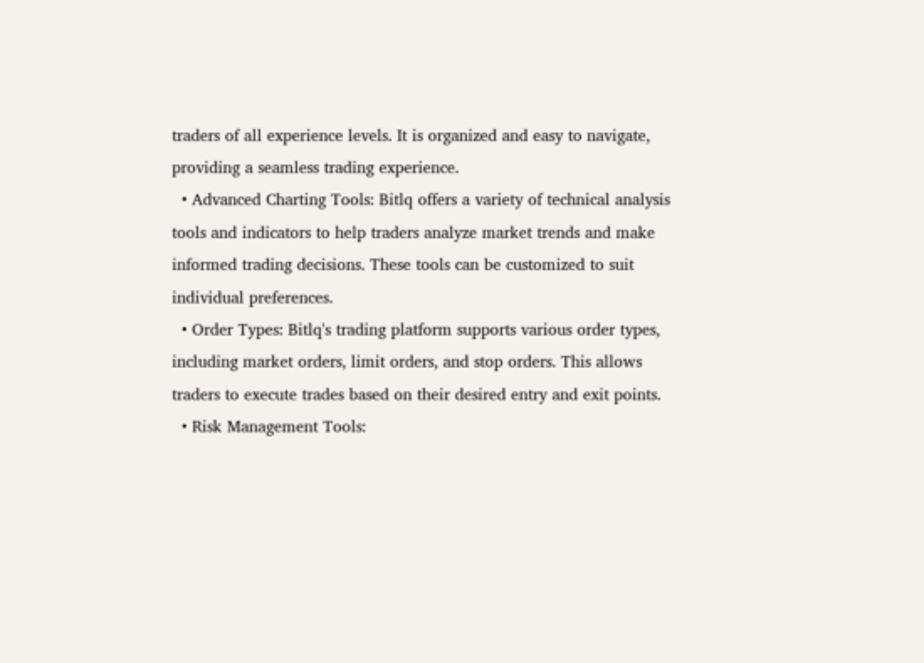traders of all experience levels. It is organized and easy to navigate, providing a seamless trading experience.
  • Advanced Charting Tools: Bitlq offers a variety of technical analysis tools and indicators to help traders analyze market trends and make informed trading decisions. These tools can be customized to suit individual preferences.
  • Order Types: Bitlq's trading platform supports various order types, including market orders, limit orders, and stop orders. This allows traders to execute trades based on their desired entry and exit points.
  • Risk Management Tools: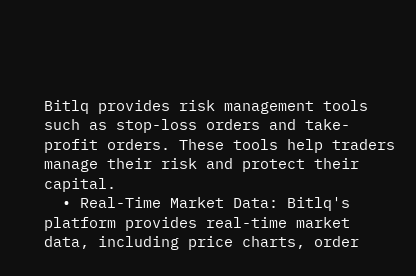Bitlq provides risk management tools such as stop-loss orders and take-profit orders. These tools help traders manage their risk and protect their capital.
  • Real-Time Market Data: Bitlq's platform provides real-time market data, including price charts, order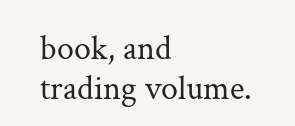book, and trading volume.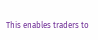This enables traders to